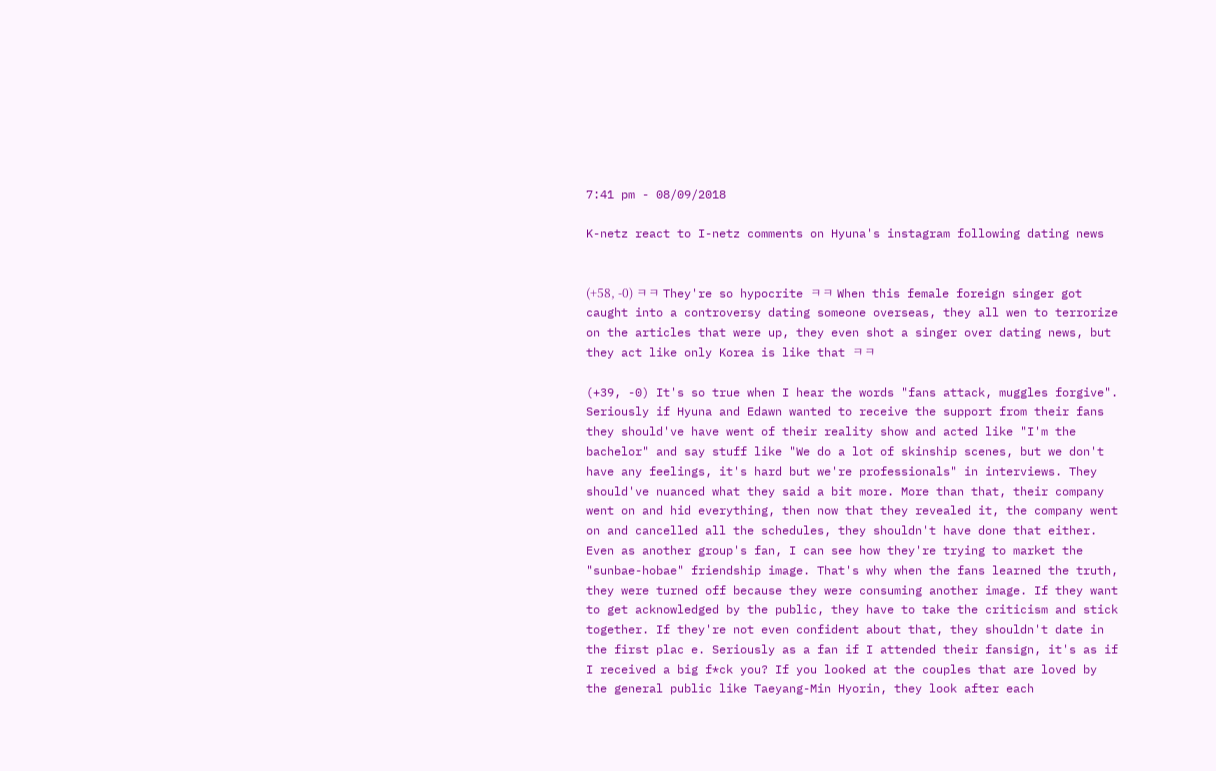7:41 pm - 08/09/2018

K-netz react to I-netz comments on Hyuna's instagram following dating news


(+58, -0) ㅋㅋ They're so hypocrite ㅋㅋ When this female foreign singer got caught into a controversy dating someone overseas, they all wen to terrorize on the articles that were up, they even shot a singer over dating news, but they act like only Korea is like that ㅋㅋ

(+39, -0) It's so true when I hear the words "fans attack, muggles forgive". Seriously if Hyuna and Edawn wanted to receive the support from their fans they should've have went of their reality show and acted like "I'm the bachelor" and say stuff like "We do a lot of skinship scenes, but we don't have any feelings, it's hard but we're professionals" in interviews. They should've nuanced what they said a bit more. More than that, their company went on and hid everything, then now that they revealed it, the company went on and cancelled all the schedules, they shouldn't have done that either. Even as another group's fan, I can see how they're trying to market the "sunbae-hobae" friendship image. That's why when the fans learned the truth, they were turned off because they were consuming another image. If they want to get acknowledged by the public, they have to take the criticism and stick together. If they're not even confident about that, they shouldn't date in the first plac e. Seriously as a fan if I attended their fansign, it's as if I received a big f*ck you? If you looked at the couples that are loved by the general public like Taeyang-Min Hyorin, they look after each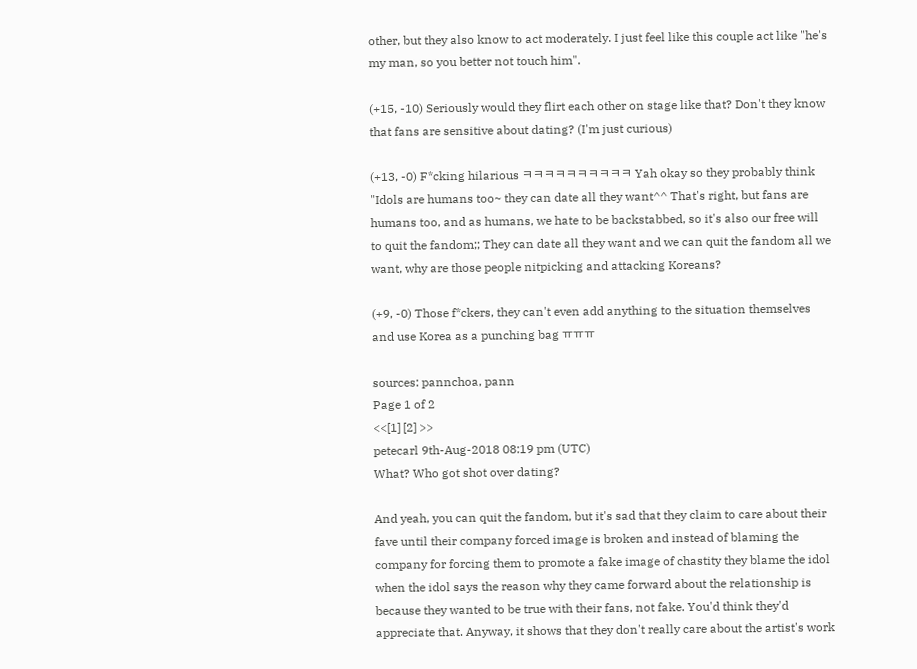other, but they also know to act moderately. I just feel like this couple act like "he's my man, so you better not touch him".

(+15, -10) Seriously would they flirt each other on stage like that? Don't they know that fans are sensitive about dating? (I'm just curious)

(+13, -0) F*cking hilarious ㅋㅋㅋㅋㅋㅋㅋㅋㅋㅋ Yah okay so they probably think "Idols are humans too~ they can date all they want^^ That's right, but fans are humans too, and as humans, we hate to be backstabbed, so it's also our free will to quit the fandom;; They can date all they want and we can quit the fandom all we want, why are those people nitpicking and attacking Koreans?

(+9, -0) Those f*ckers, they can't even add anything to the situation themselves and use Korea as a punching bag ㅠㅠㅠ

sources: pannchoa, pann
Page 1 of 2
<<[1] [2] >>
petecarl 9th-Aug-2018 08:19 pm (UTC)
What? Who got shot over dating?

And yeah, you can quit the fandom, but it's sad that they claim to care about their fave until their company forced image is broken and instead of blaming the company for forcing them to promote a fake image of chastity they blame the idol when the idol says the reason why they came forward about the relationship is because they wanted to be true with their fans, not fake. You'd think they'd appreciate that. Anyway, it shows that they don't really care about the artist's work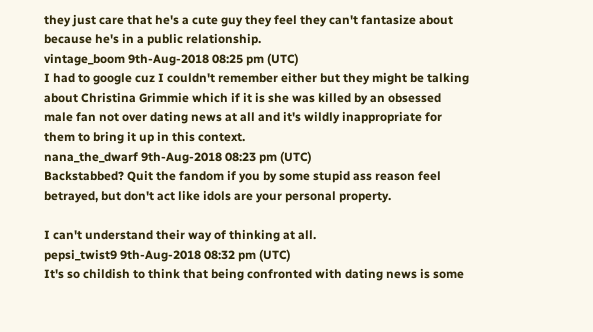they just care that he's a cute guy they feel they can't fantasize about because he's in a public relationship.
vintage_boom 9th-Aug-2018 08:25 pm (UTC)
I had to google cuz I couldn't remember either but they might be talking about Christina Grimmie which if it is she was killed by an obsessed male fan not over dating news at all and it's wildly inappropriate for them to bring it up in this context.
nana_the_dwarf 9th-Aug-2018 08:23 pm (UTC)
Backstabbed? Quit the fandom if you by some stupid ass reason feel betrayed, but don't act like idols are your personal property.

I can't understand their way of thinking at all.
pepsi_twist9 9th-Aug-2018 08:32 pm (UTC)
It's so childish to think that being confronted with dating news is some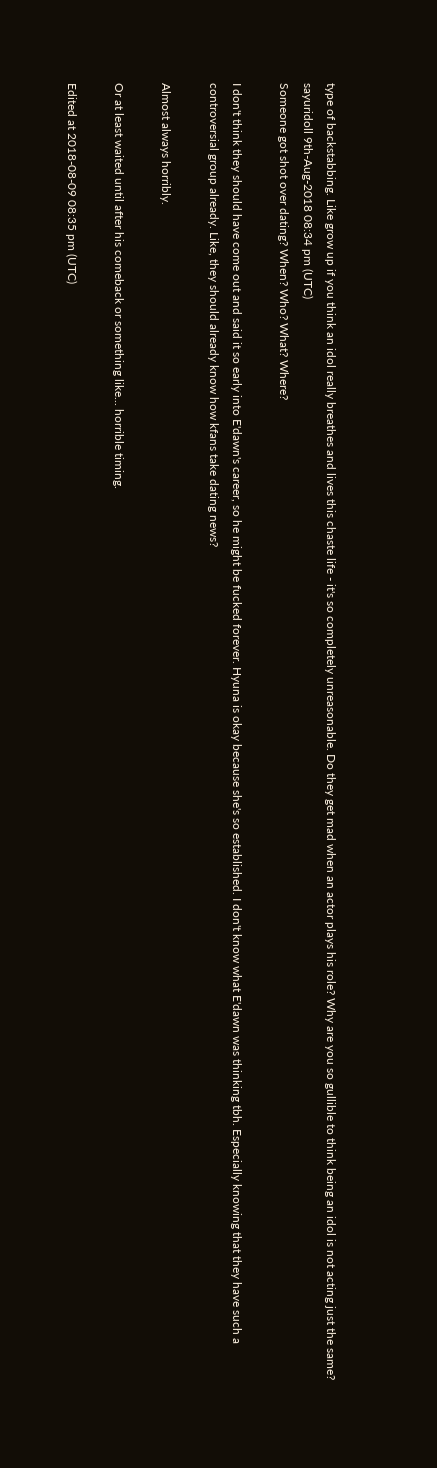type of backstabbing. Like grow up if you think an idol really breathes and lives this chaste life - it's so completely unreasonable. Do they get mad when an actor plays his role? Why are you so gullible to think being an idol is not acting just the same?
sayuridoll 9th-Aug-2018 08:34 pm (UTC)
Someone got shot over dating? When? Who? What? Where?

I don't think they should have come out and said it so early into E'dawn's career, so he might be fucked forever. Hyuna is okay because she's so established. I don't know what E'dawn was thinking tbh. Especially knowing that they have such a controversial group already. Like, they should already know how kfans take dating news?

Almost always horribly.

Or at least waited until after his comeback or something like... horrible timing.

Edited at 2018-08-09 08:35 pm (UTC)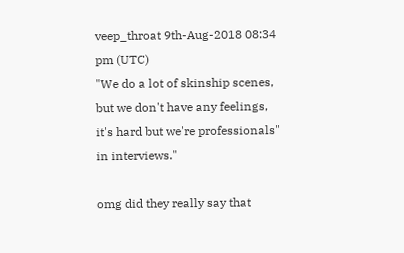veep_throat 9th-Aug-2018 08:34 pm (UTC)
"We do a lot of skinship scenes, but we don't have any feelings, it's hard but we're professionals" in interviews."

omg did they really say that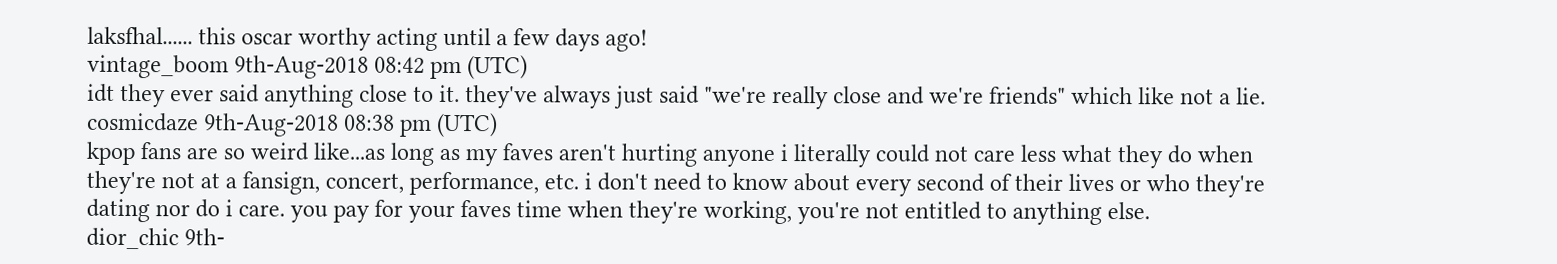laksfhal...... this oscar worthy acting until a few days ago!
vintage_boom 9th-Aug-2018 08:42 pm (UTC)
idt they ever said anything close to it. they've always just said "we're really close and we're friends" which like not a lie.
cosmicdaze 9th-Aug-2018 08:38 pm (UTC)
kpop fans are so weird like...as long as my faves aren't hurting anyone i literally could not care less what they do when they're not at a fansign, concert, performance, etc. i don't need to know about every second of their lives or who they're dating nor do i care. you pay for your faves time when they're working, you're not entitled to anything else.
dior_chic 9th-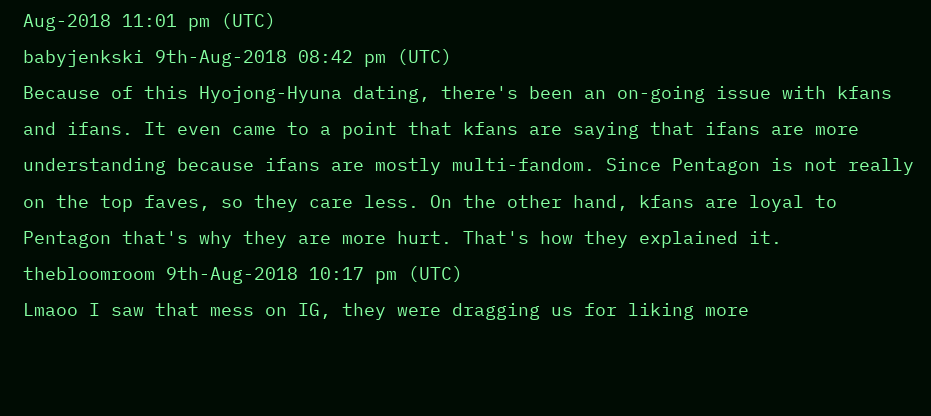Aug-2018 11:01 pm (UTC)
babyjenkski 9th-Aug-2018 08:42 pm (UTC)
Because of this Hyojong-Hyuna dating, there's been an on-going issue with kfans and ifans. It even came to a point that kfans are saying that ifans are more understanding because ifans are mostly multi-fandom. Since Pentagon is not really on the top faves, so they care less. On the other hand, kfans are loyal to Pentagon that's why they are more hurt. That's how they explained it.
thebloomroom 9th-Aug-2018 10:17 pm (UTC)
Lmaoo I saw that mess on IG, they were dragging us for liking more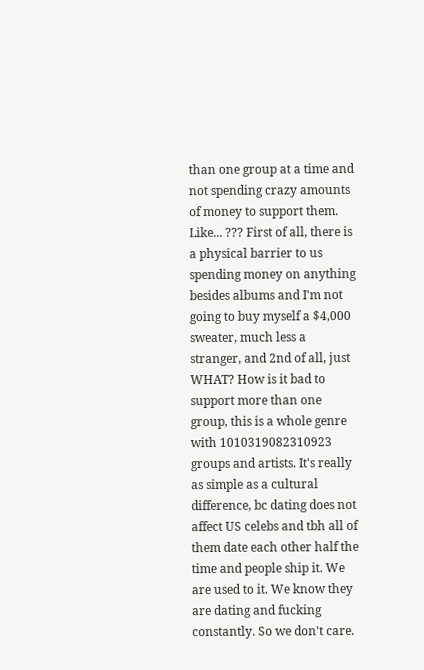than one group at a time and not spending crazy amounts of money to support them. Like... ??? First of all, there is a physical barrier to us spending money on anything besides albums and I'm not going to buy myself a $4,000 sweater, much less a stranger, and 2nd of all, just WHAT? How is it bad to support more than one group, this is a whole genre with 1010319082310923 groups and artists. It's really as simple as a cultural difference, bc dating does not affect US celebs and tbh all of them date each other half the time and people ship it. We are used to it. We know they are dating and fucking constantly. So we don't care.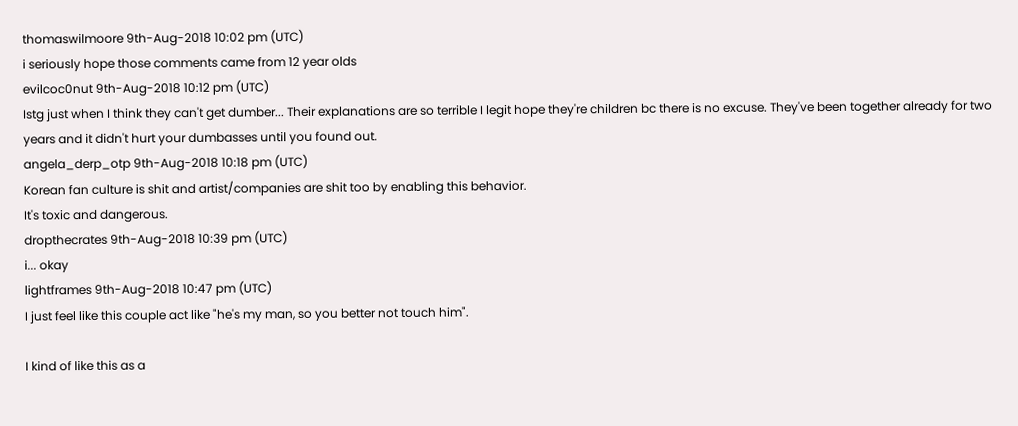thomaswilmoore 9th-Aug-2018 10:02 pm (UTC)
i seriously hope those comments came from 12 year olds
evilcoc0nut 9th-Aug-2018 10:12 pm (UTC)
Istg just when I think they can't get dumber... Their explanations are so terrible I legit hope they're children bc there is no excuse. They've been together already for two years and it didn't hurt your dumbasses until you found out.
angela_derp_otp 9th-Aug-2018 10:18 pm (UTC)
Korean fan culture is shit and artist/companies are shit too by enabling this behavior.
It's toxic and dangerous.
dropthecrates 9th-Aug-2018 10:39 pm (UTC)
i... okay
lightframes 9th-Aug-2018 10:47 pm (UTC)
I just feel like this couple act like "he's my man, so you better not touch him".

I kind of like this as a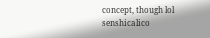concept, though lol
senshicalico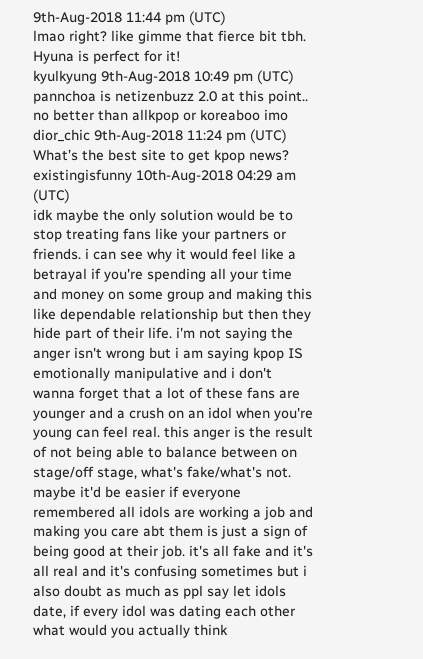9th-Aug-2018 11:44 pm (UTC)
lmao right? like gimme that fierce bit tbh. Hyuna is perfect for it!
kyulkyung 9th-Aug-2018 10:49 pm (UTC)
pannchoa is netizenbuzz 2.0 at this point.. no better than allkpop or koreaboo imo
dior_chic 9th-Aug-2018 11:24 pm (UTC)
What’s the best site to get kpop news?
existingisfunny 10th-Aug-2018 04:29 am (UTC)
idk maybe the only solution would be to stop treating fans like your partners or friends. i can see why it would feel like a betrayal if you're spending all your time and money on some group and making this like dependable relationship but then they hide part of their life. i'm not saying the anger isn't wrong but i am saying kpop IS emotionally manipulative and i don't wanna forget that a lot of these fans are younger and a crush on an idol when you're young can feel real. this anger is the result of not being able to balance between on stage/off stage, what's fake/what's not. maybe it'd be easier if everyone remembered all idols are working a job and making you care abt them is just a sign of being good at their job. it's all fake and it's all real and it's confusing sometimes but i also doubt as much as ppl say let idols date, if every idol was dating each other what would you actually think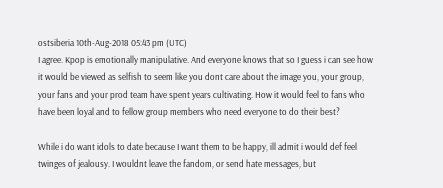ostsiberia 10th-Aug-2018 05:43 pm (UTC)
I agree. Kpop is emotionally manipulative. And everyone knows that so I guess i can see how it would be viewed as selfish to seem like you dont care about the image you, your group, your fans and your prod team have spent years cultivating. How it would feel to fans who have been loyal and to fellow group members who need everyone to do their best?

While i do want idols to date because I want them to be happy, ill admit i would def feel twinges of jealousy. I wouldnt leave the fandom, or send hate messages, but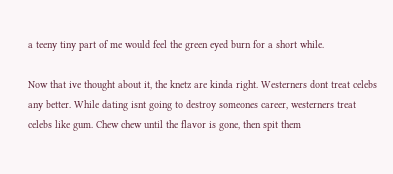a teeny tiny part of me would feel the green eyed burn for a short while.

Now that ive thought about it, the knetz are kinda right. Westerners dont treat celebs any better. While dating isnt going to destroy someones career, westerners treat celebs like gum. Chew chew until the flavor is gone, then spit them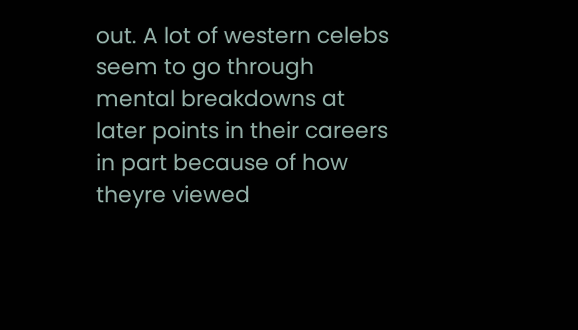out. A lot of western celebs seem to go through mental breakdowns at later points in their careers in part because of how theyre viewed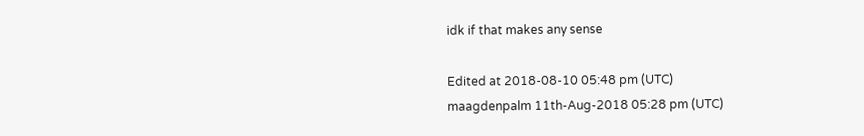idk if that makes any sense

Edited at 2018-08-10 05:48 pm (UTC)
maagdenpalm 11th-Aug-2018 05:28 pm (UTC)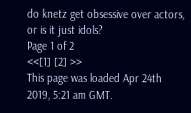do knetz get obsessive over actors, or is it just idols?
Page 1 of 2
<<[1] [2] >>
This page was loaded Apr 24th 2019, 5:21 am GMT.